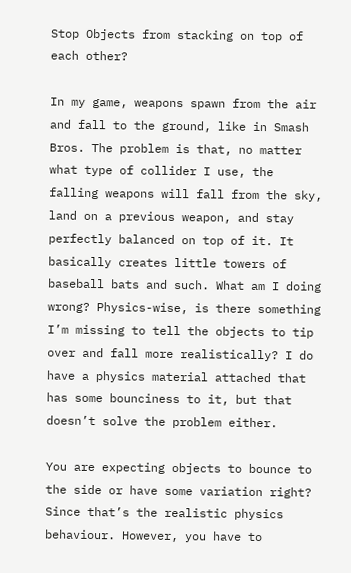Stop Objects from stacking on top of each other?

In my game, weapons spawn from the air and fall to the ground, like in Smash Bros. The problem is that, no matter what type of collider I use, the falling weapons will fall from the sky, land on a previous weapon, and stay perfectly balanced on top of it. It basically creates little towers of baseball bats and such. What am I doing wrong? Physics-wise, is there something I’m missing to tell the objects to tip over and fall more realistically? I do have a physics material attached that has some bounciness to it, but that doesn’t solve the problem either.

You are expecting objects to bounce to the side or have some variation right? Since that’s the realistic physics behaviour. However, you have to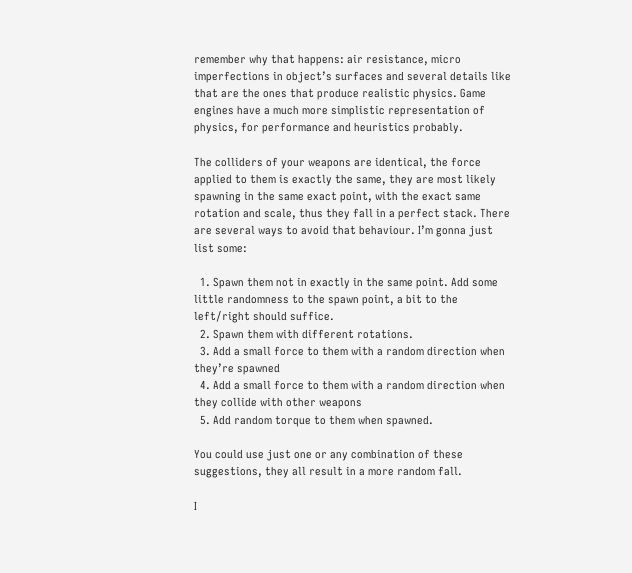remember why that happens: air resistance, micro imperfections in object’s surfaces and several details like that are the ones that produce realistic physics. Game engines have a much more simplistic representation of physics, for performance and heuristics probably.

The colliders of your weapons are identical, the force applied to them is exactly the same, they are most likely spawning in the same exact point, with the exact same rotation and scale, thus they fall in a perfect stack. There are several ways to avoid that behaviour. I’m gonna just list some:

  1. Spawn them not in exactly in the same point. Add some little randomness to the spawn point, a bit to the left/right should suffice.
  2. Spawn them with different rotations.
  3. Add a small force to them with a random direction when they’re spawned
  4. Add a small force to them with a random direction when they collide with other weapons
  5. Add random torque to them when spawned.

You could use just one or any combination of these suggestions, they all result in a more random fall.

I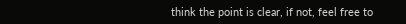think the point is clear, if not, feel free to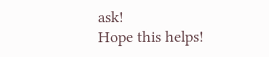ask!
Hope this helps!